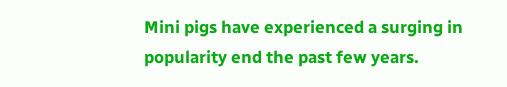Mini pigs have experienced a surging in popularity end the past few years.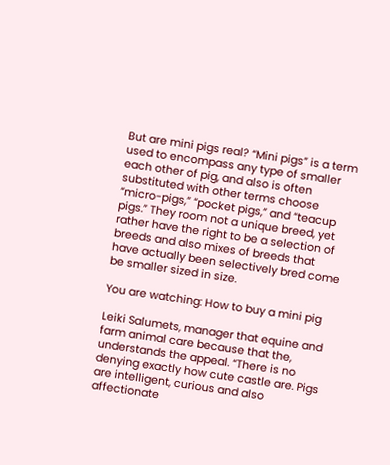But are mini pigs real? “Mini pigs” is a term used to encompass any type of smaller each other of pig, and also is often substituted with other terms choose “micro-pigs,” “pocket pigs,” and “teacup pigs.” They room not a unique breed, yet rather have the right to be a selection of breeds and also mixes of breeds that have actually been selectively bred come be smaller sized in size.

You are watching: How to buy a mini pig

Leiki Salumets, manager that equine and farm animal care because that the, understands the appeal. “There is no denying exactly how cute castle are. Pigs are intelligent, curious and also affectionate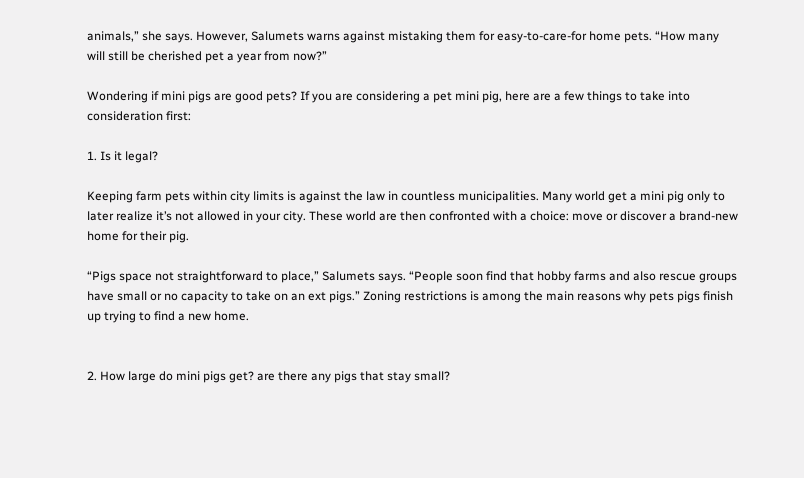animals,” she says. However, Salumets warns against mistaking them for easy-to-care-for home pets. “How many will still be cherished pet a year from now?”

Wondering if mini pigs are good pets? If you are considering a pet mini pig, here are a few things to take into consideration first:

1. Is it legal?

Keeping farm pets within city limits is against the law in countless municipalities. Many world get a mini pig only to later realize it’s not allowed in your city. These world are then confronted with a choice: move or discover a brand-new home for their pig.

“Pigs space not straightforward to place,” Salumets says. “People soon find that hobby farms and also rescue groups have small or no capacity to take on an ext pigs.” Zoning restrictions is among the main reasons why pets pigs finish up trying to find a new home.


2. How large do mini pigs get? are there any pigs that stay small?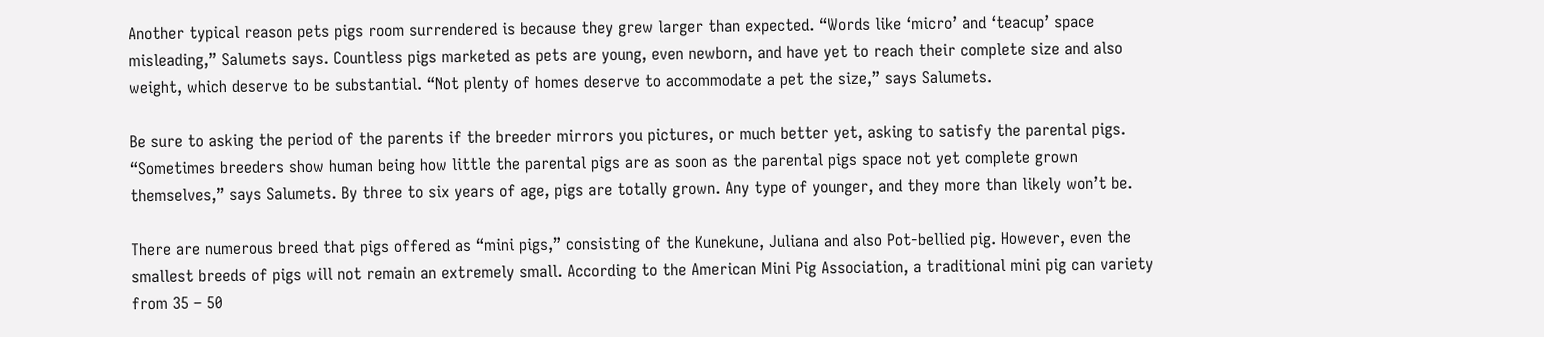Another typical reason pets pigs room surrendered is because they grew larger than expected. “Words like ‘micro’ and ‘teacup’ space misleading,” Salumets says. Countless pigs marketed as pets are young, even newborn, and have yet to reach their complete size and also weight, which deserve to be substantial. “Not plenty of homes deserve to accommodate a pet the size,” says Salumets.

Be sure to asking the period of the parents if the breeder mirrors you pictures, or much better yet, asking to satisfy the parental pigs. “Sometimes breeders show human being how little the parental pigs are as soon as the parental pigs space not yet complete grown themselves,” says Salumets. By three to six years of age, pigs are totally grown. Any type of younger, and they more than likely won’t be.

There are numerous breed that pigs offered as “mini pigs,” consisting of the Kunekune, Juliana and also Pot-bellied pig. However, even the smallest breeds of pigs will not remain an extremely small. According to the American Mini Pig Association, a traditional mini pig can variety from 35 – 50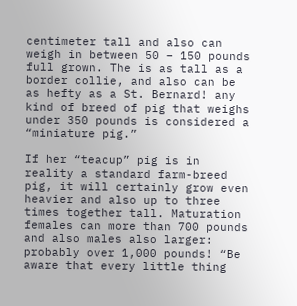centimeter tall and also can weigh in between 50 – 150 pounds full grown. The is as tall as a border collie, and also can be as hefty as a St. Bernard! any kind of breed of pig that weighs under 350 pounds is considered a “miniature pig.”

If her “teacup” pig is in reality a standard farm-breed pig, it will certainly grow even heavier and also up to three times together tall. Maturation females can more than 700 pounds and also males also larger: probably over 1,000 pounds! “Be aware that every little thing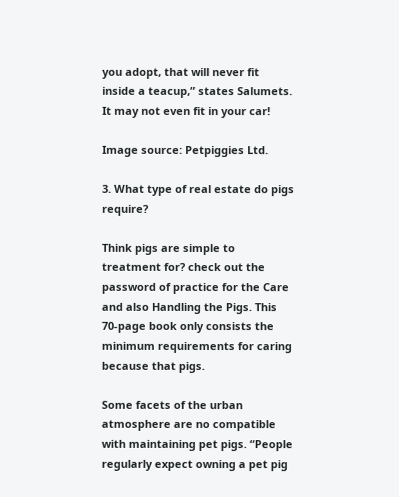you adopt, that will never fit inside a teacup,” states Salumets. It may not even fit in your car!

Image source: Petpiggies Ltd.

3. What type of real estate do pigs require?

Think pigs are simple to treatment for? check out the password of practice for the Care and also Handling the Pigs. This 70-page book only consists the minimum requirements for caring because that pigs.

Some facets of the urban atmosphere are no compatible with maintaining pet pigs. “People regularly expect owning a pet pig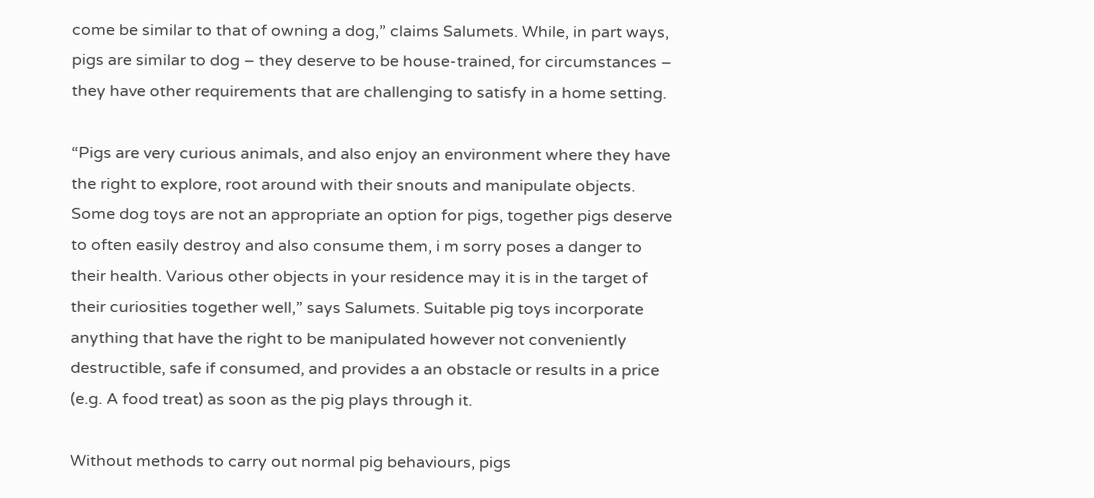come be similar to that of owning a dog,” claims Salumets. While, in part ways, pigs are similar to dog – they deserve to be house-trained, for circumstances – they have other requirements that are challenging to satisfy in a home setting.

“Pigs are very curious animals, and also enjoy an environment where they have the right to explore, root around with their snouts and manipulate objects. Some dog toys are not an appropriate an option for pigs, together pigs deserve to often easily destroy and also consume them, i m sorry poses a danger to their health. Various other objects in your residence may it is in the target of their curiosities together well,” says Salumets. Suitable pig toys incorporate anything that have the right to be manipulated however not conveniently destructible, safe if consumed, and provides a an obstacle or results in a price (e.g. A food treat) as soon as the pig plays through it.

Without methods to carry out normal pig behaviours, pigs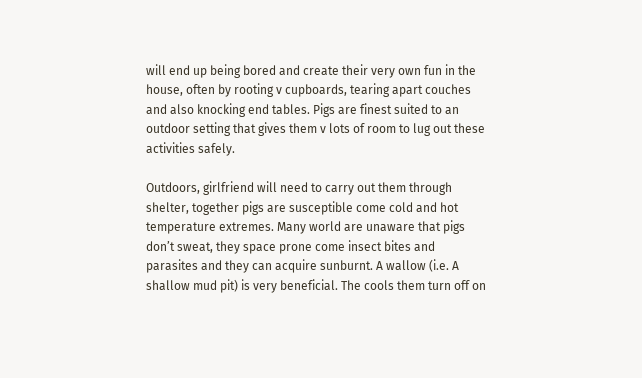will end up being bored and create their very own fun in the house, often by rooting v cupboards, tearing apart couches and also knocking end tables. Pigs are finest suited to an outdoor setting that gives them v lots of room to lug out these activities safely.

Outdoors, girlfriend will need to carry out them through shelter, together pigs are susceptible come cold and hot temperature extremes. Many world are unaware that pigs don’t sweat, they space prone come insect bites and parasites and they can acquire sunburnt. A wallow (i.e. A shallow mud pit) is very beneficial. The cools them turn off on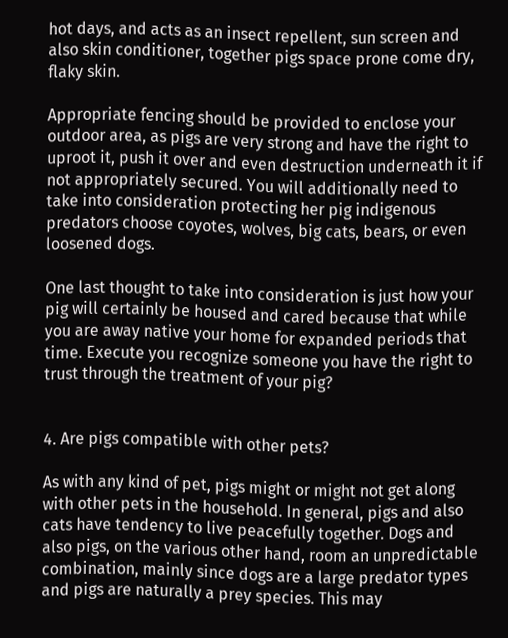hot days, and acts as an insect repellent, sun screen and also skin conditioner, together pigs space prone come dry, flaky skin.

Appropriate fencing should be provided to enclose your outdoor area, as pigs are very strong and have the right to uproot it, push it over and even destruction underneath it if not appropriately secured. You will additionally need to take into consideration protecting her pig indigenous predators choose coyotes, wolves, big cats, bears, or even loosened dogs.

One last thought to take into consideration is just how your pig will certainly be housed and cared because that while you are away native your home for expanded periods that time. Execute you recognize someone you have the right to trust through the treatment of your pig?


4. Are pigs compatible with other pets?

As with any kind of pet, pigs might or might not get along with other pets in the household. In general, pigs and also cats have tendency to live peacefully together. Dogs and also pigs, on the various other hand, room an unpredictable combination, mainly since dogs are a large predator types and pigs are naturally a prey species. This may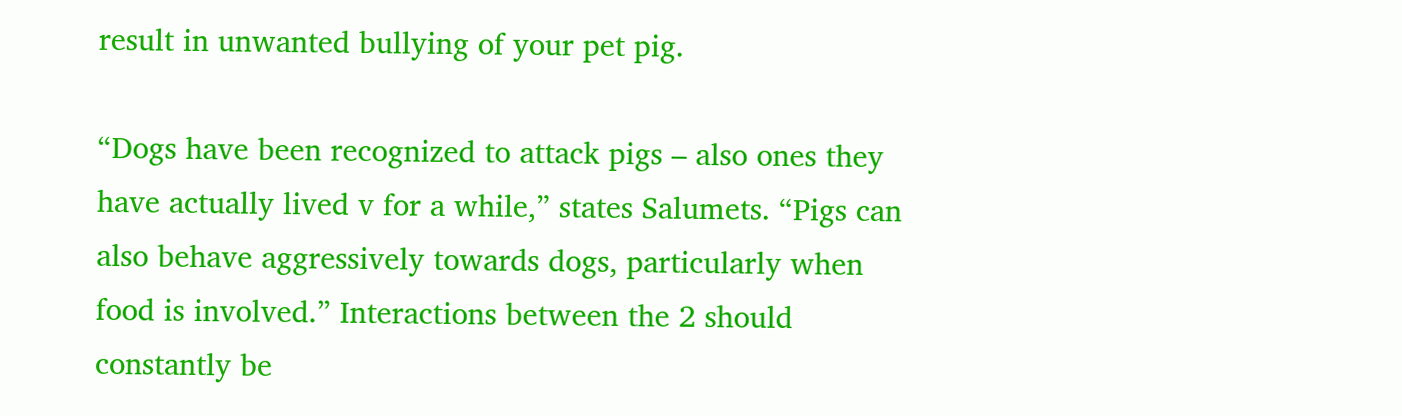result in unwanted bullying of your pet pig.

“Dogs have been recognized to attack pigs – also ones they have actually lived v for a while,” states Salumets. “Pigs can also behave aggressively towards dogs, particularly when food is involved.” Interactions between the 2 should constantly be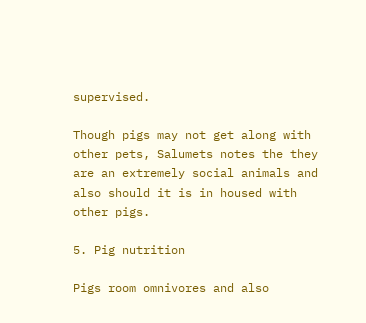supervised.

Though pigs may not get along with other pets, Salumets notes the they are an extremely social animals and also should it is in housed with other pigs.

5. Pig nutrition

Pigs room omnivores and also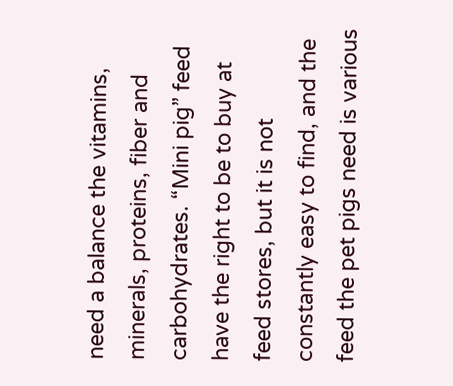need a balance the vitamins, minerals, proteins, fiber and carbohydrates. “Mini pig” feed have the right to be to buy at feed stores, but it is not constantly easy to find, and the feed the pet pigs need is various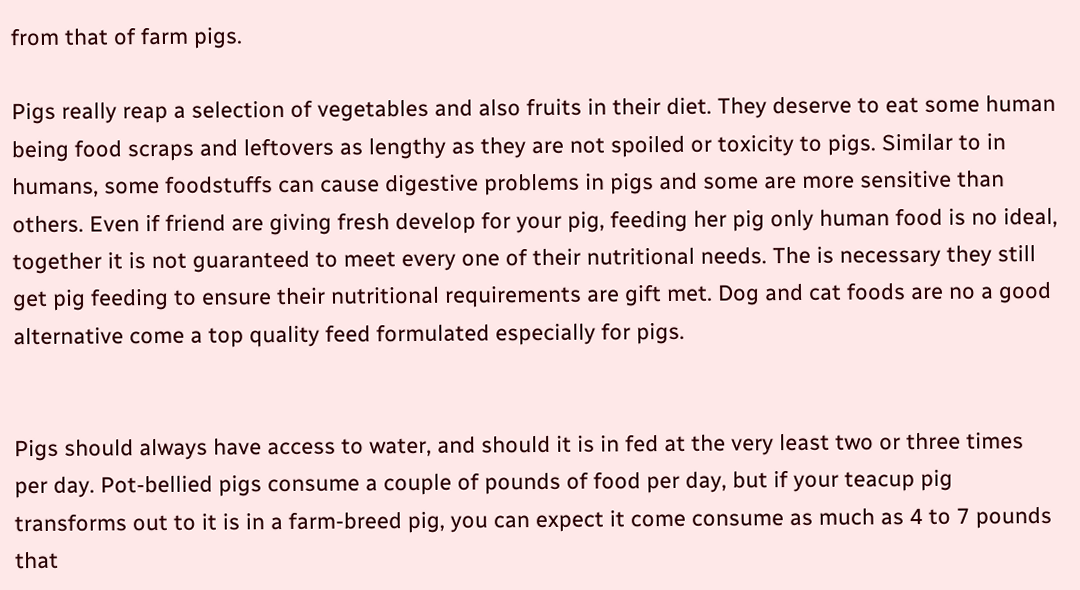from that of farm pigs.

Pigs really reap a selection of vegetables and also fruits in their diet. They deserve to eat some human being food scraps and leftovers as lengthy as they are not spoiled or toxicity to pigs. Similar to in humans, some foodstuffs can cause digestive problems in pigs and some are more sensitive than others. Even if friend are giving fresh develop for your pig, feeding her pig only human food is no ideal, together it is not guaranteed to meet every one of their nutritional needs. The is necessary they still get pig feeding to ensure their nutritional requirements are gift met. Dog and cat foods are no a good alternative come a top quality feed formulated especially for pigs.


Pigs should always have access to water, and should it is in fed at the very least two or three times per day. Pot-bellied pigs consume a couple of pounds of food per day, but if your teacup pig transforms out to it is in a farm-breed pig, you can expect it come consume as much as 4 to 7 pounds that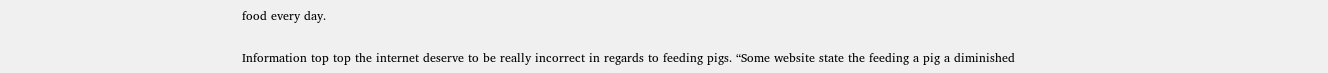food every day.

Information top top the internet deserve to be really incorrect in regards to feeding pigs. “Some website state the feeding a pig a diminished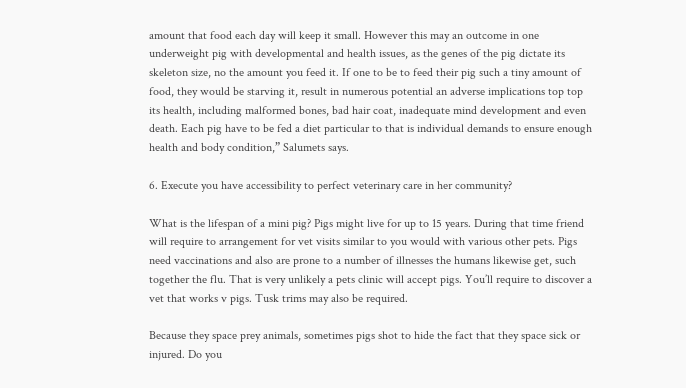amount that food each day will keep it small. However this may an outcome in one underweight pig with developmental and health issues, as the genes of the pig dictate its skeleton size, no the amount you feed it. If one to be to feed their pig such a tiny amount of food, they would be starving it, result in numerous potential an adverse implications top top its health, including malformed bones, bad hair coat, inadequate mind development and even death. Each pig have to be fed a diet particular to that is individual demands to ensure enough health and body condition,” Salumets says.

6. Execute you have accessibility to perfect veterinary care in her community?

What is the lifespan of a mini pig? Pigs might live for up to 15 years. During that time friend will require to arrangement for vet visits similar to you would with various other pets. Pigs need vaccinations and also are prone to a number of illnesses the humans likewise get, such together the flu. That is very unlikely a pets clinic will accept pigs. You’ll require to discover a vet that works v pigs. Tusk trims may also be required.

Because they space prey animals, sometimes pigs shot to hide the fact that they space sick or injured. Do you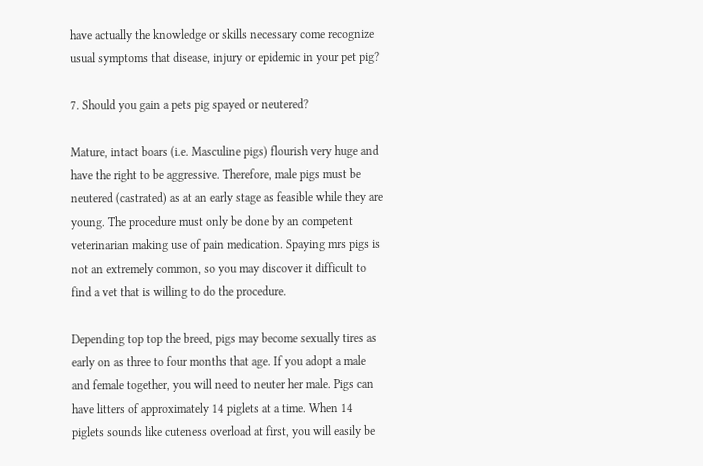have actually the knowledge or skills necessary come recognize usual symptoms that disease, injury or epidemic in your pet pig?

7. Should you gain a pets pig spayed or neutered?

Mature, intact boars (i.e. Masculine pigs) flourish very huge and have the right to be aggressive. Therefore, male pigs must be neutered (castrated) as at an early stage as feasible while they are young. The procedure must only be done by an competent veterinarian making use of pain medication. Spaying mrs pigs is not an extremely common, so you may discover it difficult to find a vet that is willing to do the procedure.

Depending top top the breed, pigs may become sexually tires as early on as three to four months that age. If you adopt a male and female together, you will need to neuter her male. Pigs can have litters of approximately 14 piglets at a time. When 14 piglets sounds like cuteness overload at first, you will easily be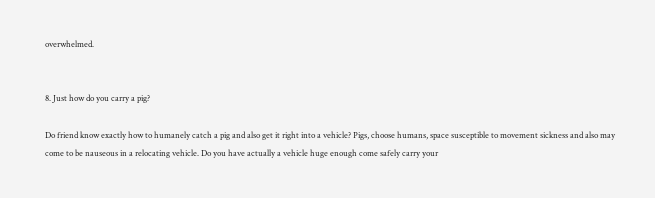overwhelmed.


8. Just how do you carry a pig?

Do friend know exactly how to humanely catch a pig and also get it right into a vehicle? Pigs, choose humans, space susceptible to movement sickness and also may come to be nauseous in a relocating vehicle. Do you have actually a vehicle huge enough come safely carry your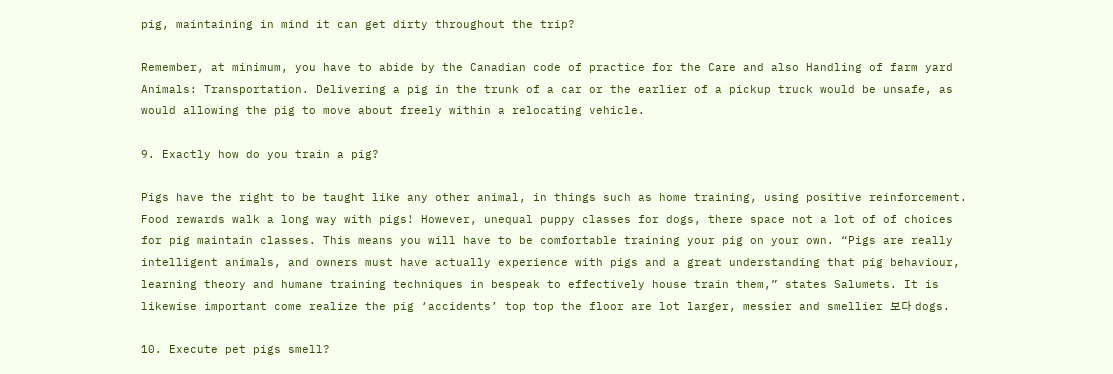pig, maintaining in mind it can get dirty throughout the trip?

Remember, at minimum, you have to abide by the Canadian code of practice for the Care and also Handling of farm yard Animals: Transportation. Delivering a pig in the trunk of a car or the earlier of a pickup truck would be unsafe, as would allowing the pig to move about freely within a relocating vehicle.

9. Exactly how do you train a pig?

Pigs have the right to be taught like any other animal, in things such as home training, using positive reinforcement. Food rewards walk a long way with pigs! However, unequal puppy classes for dogs, there space not a lot of of choices for pig maintain classes. This means you will have to be comfortable training your pig on your own. “Pigs are really intelligent animals, and owners must have actually experience with pigs and a great understanding that pig behaviour, learning theory and humane training techniques in bespeak to effectively house train them,” states Salumets. It is likewise important come realize the pig ‘accidents’ top top the floor are lot larger, messier and smellier 보다 dogs.

10. Execute pet pigs smell?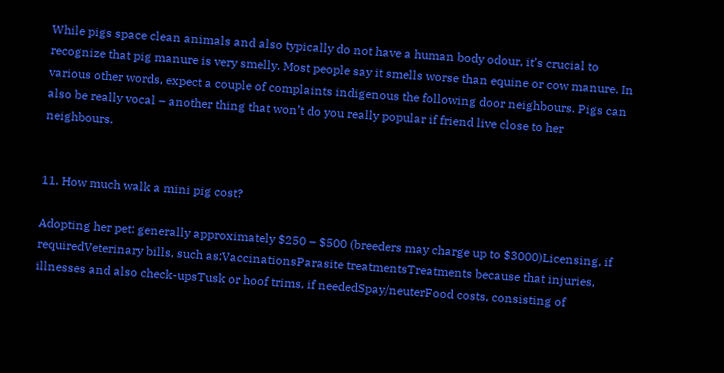While pigs space clean animals and also typically do not have a human body odour, it’s crucial to recognize that pig manure is very smelly. Most people say it smells worse than equine or cow manure. In various other words, expect a couple of complaints indigenous the following door neighbours. Pigs can also be really vocal – another thing that won’t do you really popular if friend live close to her neighbours.


11. How much walk a mini pig cost?

Adopting her pet: generally approximately $250 – $500 (breeders may charge up to $3000)Licensing, if requiredVeterinary bills, such as:VaccinationsParasite treatmentsTreatments because that injuries, illnesses and also check-upsTusk or hoof trims, if neededSpay/neuterFood costs, consisting of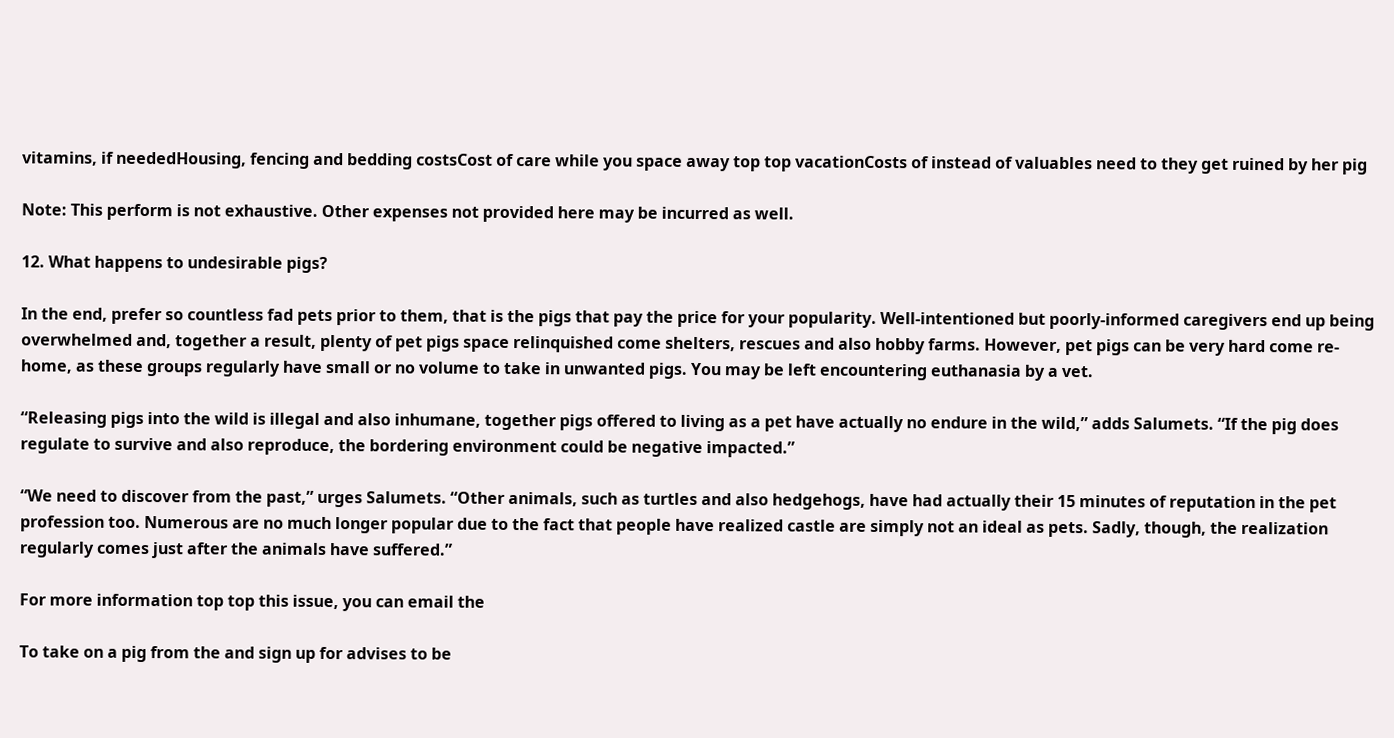vitamins, if neededHousing, fencing and bedding costsCost of care while you space away top top vacationCosts of instead of valuables need to they get ruined by her pig

Note: This perform is not exhaustive. Other expenses not provided here may be incurred as well.

12. What happens to undesirable pigs?

In the end, prefer so countless fad pets prior to them, that is the pigs that pay the price for your popularity. Well-intentioned but poorly-informed caregivers end up being overwhelmed and, together a result, plenty of pet pigs space relinquished come shelters, rescues and also hobby farms. However, pet pigs can be very hard come re-home, as these groups regularly have small or no volume to take in unwanted pigs. You may be left encountering euthanasia by a vet.

“Releasing pigs into the wild is illegal and also inhumane, together pigs offered to living as a pet have actually no endure in the wild,” adds Salumets. “If the pig does regulate to survive and also reproduce, the bordering environment could be negative impacted.”

“We need to discover from the past,” urges Salumets. “Other animals, such as turtles and also hedgehogs, have had actually their 15 minutes of reputation in the pet profession too. Numerous are no much longer popular due to the fact that people have realized castle are simply not an ideal as pets. Sadly, though, the realization regularly comes just after the animals have suffered.”

For more information top top this issue, you can email the

To take on a pig from the and sign up for advises to be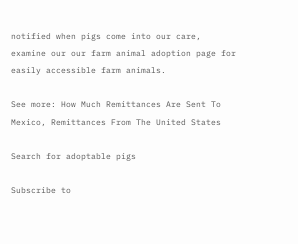notified when pigs come into our care, examine our our farm animal adoption page for easily accessible farm animals.

See more: How Much Remittances Are Sent To Mexico, Remittances From The United States

Search for adoptable pigs

Subscribe to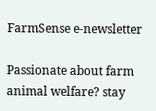FarmSense e-newsletter

Passionate about farm animal welfare? stay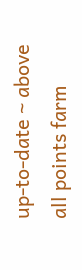up-to-date ~ above all points farm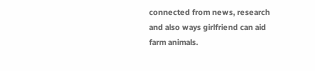connected from news, research and also ways girlfriend can aid farm animals.